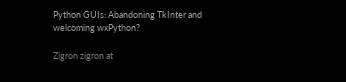Python GUIs: Abandoning TkInter and welcoming wxPython?

Zigron zigron at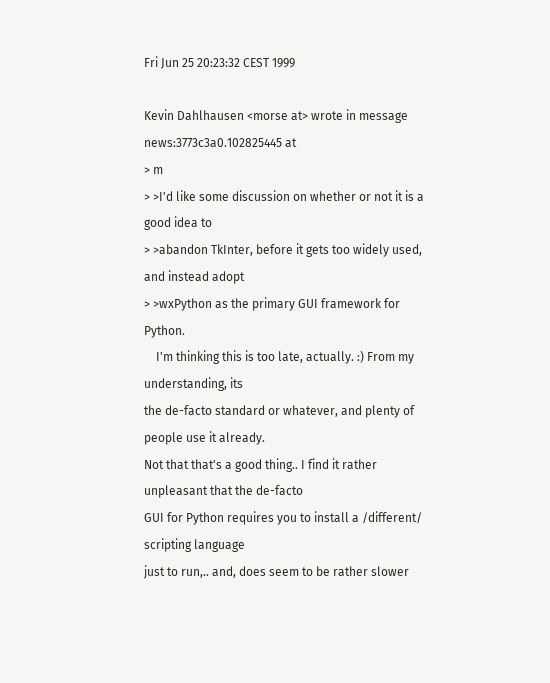Fri Jun 25 20:23:32 CEST 1999

Kevin Dahlhausen <morse at> wrote in message
news:3773c3a0.102825445 at
> m
> >I'd like some discussion on whether or not it is a good idea to
> >abandon TkInter, before it gets too widely used, and instead adopt
> >wxPython as the primary GUI framework for Python.
    I'm thinking this is too late, actually. :) From my understanding, its
the de-facto standard or whatever, and plenty of people use it already.
Not that that's a good thing.. I find it rather unpleasant that the de-facto
GUI for Python requires you to install a /different/ scripting language
just to run,.. and, does seem to be rather slower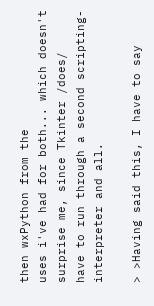then wxPython from the
uses i've had for both... which doesn't surprise me, since Tkinter /does/
have to run through a second scripting-interpreter and all.

> >Having said this, I have to say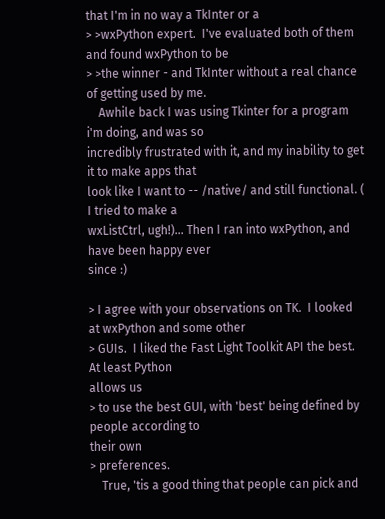that I'm in no way a TkInter or a
> >wxPython expert.  I've evaluated both of them and found wxPython to be
> >the winner - and TkInter without a real chance of getting used by me.
    Awhile back I was using Tkinter for a program i'm doing, and was so
incredibly frustrated with it, and my inability to get it to make apps that
look like I want to -- /native/ and still functional. ( I tried to make a
wxListCtrl, ugh!)... Then I ran into wxPython, and have been happy ever
since :)

> I agree with your observations on TK.  I looked at wxPython and some other
> GUIs.  I liked the Fast Light Toolkit API the best.  At least Python
allows us
> to use the best GUI, with 'best' being defined by people according to
their own
> preferences.
    True, 'tis a good thing that people can pick and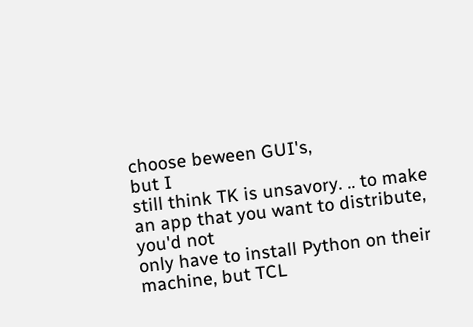choose beween GUI's,
but I
still think TK is unsavory. .. to make an app that you want to distribute,
you'd not
only have to install Python on their machine, but TCL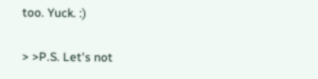too. Yuck. :)

> >P.S. Let's not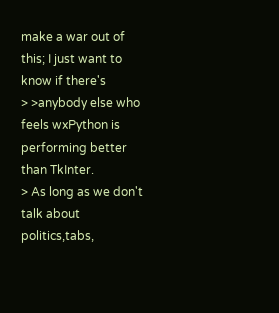make a war out of this; I just want to know if there's
> >anybody else who feels wxPython is performing better than TkInter.
> As long as we don't talk about politics,tabs,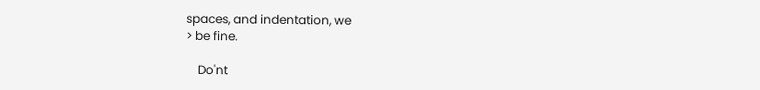spaces, and indentation, we
> be fine.

    Do'nt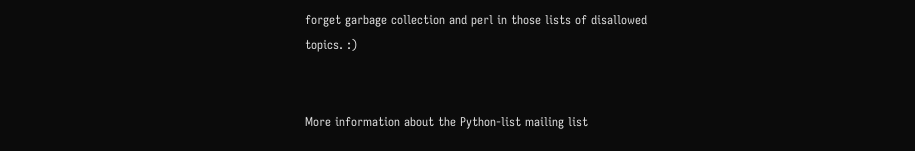forget garbage collection and perl in those lists of disallowed
topics. :)


More information about the Python-list mailing list